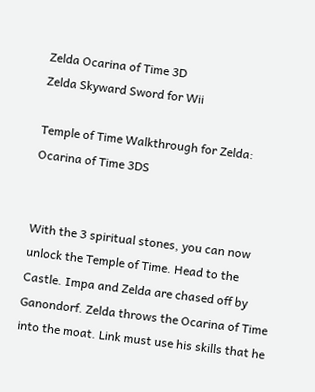Zelda Ocarina of Time 3D
Zelda Skyward Sword for Wii

Temple of Time Walkthrough for Zelda: Ocarina of Time 3DS


With the 3 spiritual stones, you can now unlock the Temple of Time. Head to the Castle. Impa and Zelda are chased off by Ganondorf. Zelda throws the Ocarina of Time into the moat. Link must use his skills that he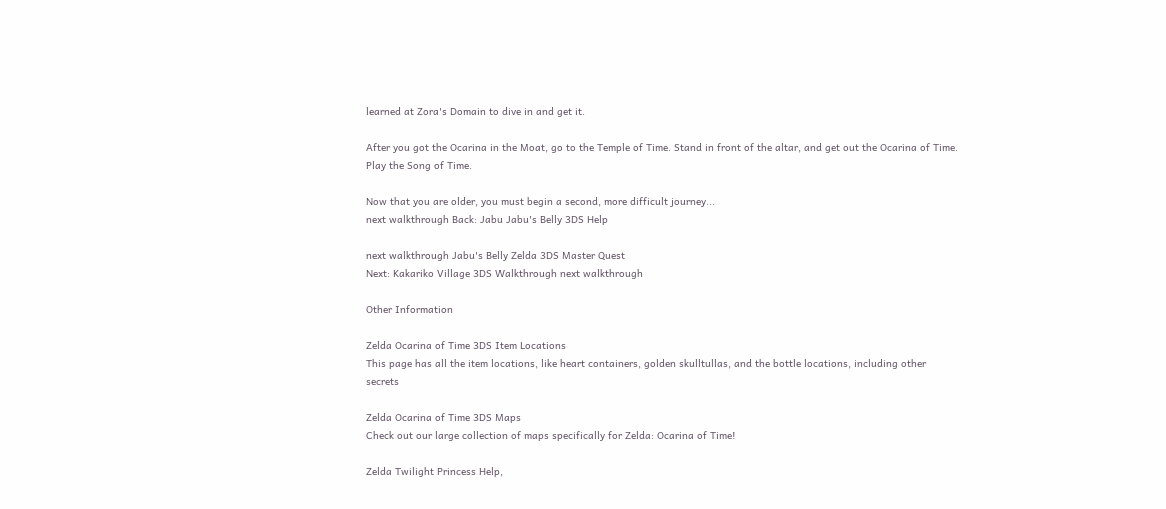learned at Zora's Domain to dive in and get it.

After you got the Ocarina in the Moat, go to the Temple of Time. Stand in front of the altar, and get out the Ocarina of Time. Play the Song of Time.

Now that you are older, you must begin a second, more difficult journey...
next walkthrough Back: Jabu Jabu's Belly 3DS Help

next walkthrough Jabu's Belly Zelda 3DS Master Quest
Next: Kakariko Village 3DS Walkthrough next walkthrough

Other Information

Zelda Ocarina of Time 3DS Item Locations
This page has all the item locations, like heart containers, golden skulltullas, and the bottle locations, including other secrets

Zelda Ocarina of Time 3DS Maps
Check out our large collection of maps specifically for Zelda: Ocarina of Time!

Zelda Twilight Princess Help,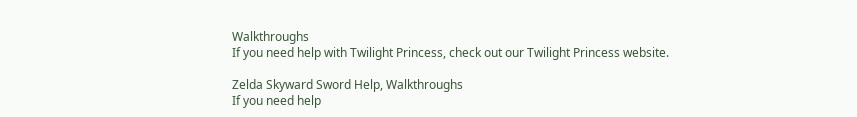Walkthroughs
If you need help with Twilight Princess, check out our Twilight Princess website.

Zelda Skyward Sword Help, Walkthroughs
If you need help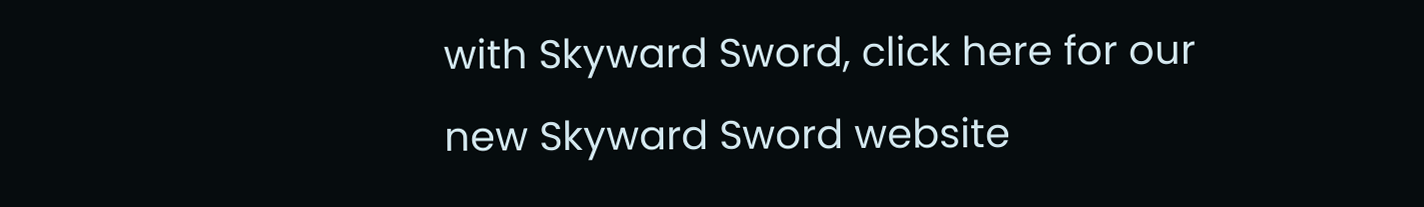with Skyward Sword, click here for our new Skyward Sword website